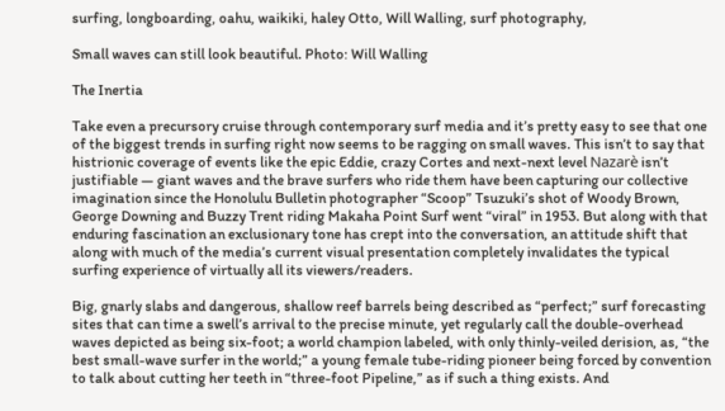surfing, longboarding, oahu, waikiki, haley Otto, Will Walling, surf photography,

Small waves can still look beautiful. Photo: Will Walling

The Inertia

Take even a precursory cruise through contemporary surf media and it’s pretty easy to see that one of the biggest trends in surfing right now seems to be ragging on small waves. This isn’t to say that histrionic coverage of events like the epic Eddie, crazy Cortes and next-next level Nazarè isn’t justifiable — giant waves and the brave surfers who ride them have been capturing our collective imagination since the Honolulu Bulletin photographer “Scoop” Tsuzuki’s shot of Woody Brown, George Downing and Buzzy Trent riding Makaha Point Surf went “viral” in 1953. But along with that enduring fascination an exclusionary tone has crept into the conversation, an attitude shift that along with much of the media’s current visual presentation completely invalidates the typical surfing experience of virtually all its viewers/readers.

Big, gnarly slabs and dangerous, shallow reef barrels being described as “perfect;” surf forecasting sites that can time a swell’s arrival to the precise minute, yet regularly call the double-overhead waves depicted as being six-foot; a world champion labeled, with only thinly-veiled derision, as, “the best small-wave surfer in the world;” a young female tube-riding pioneer being forced by convention to talk about cutting her teeth in “three-foot Pipeline,” as if such a thing exists. And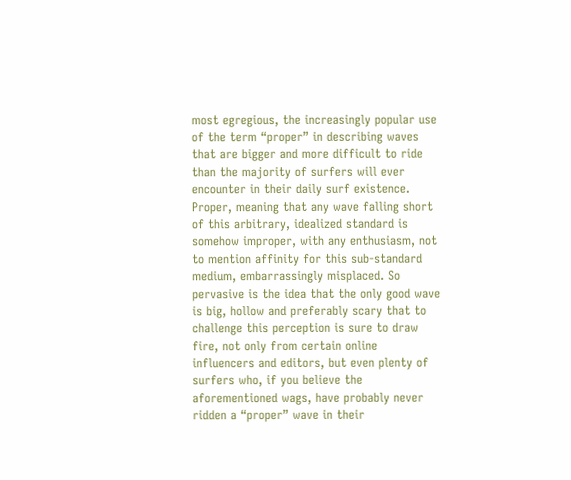most egregious, the increasingly popular use of the term “proper” in describing waves that are bigger and more difficult to ride than the majority of surfers will ever encounter in their daily surf existence. Proper, meaning that any wave falling short of this arbitrary, idealized standard is somehow improper, with any enthusiasm, not to mention affinity for this sub-standard medium, embarrassingly misplaced. So pervasive is the idea that the only good wave is big, hollow and preferably scary that to challenge this perception is sure to draw fire, not only from certain online influencers and editors, but even plenty of surfers who, if you believe the aforementioned wags, have probably never ridden a “proper” wave in their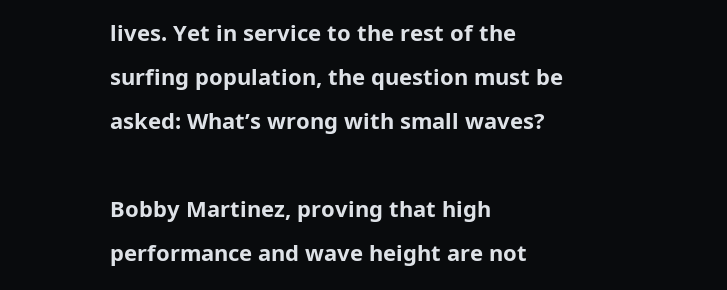lives. Yet in service to the rest of the surfing population, the question must be asked: What’s wrong with small waves?

Bobby Martinez, proving that high performance and wave height are not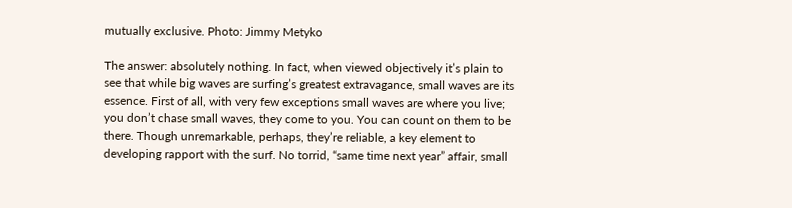mutually exclusive. Photo: Jimmy Metyko

The answer: absolutely nothing. In fact, when viewed objectively it’s plain to see that while big waves are surfing’s greatest extravagance, small waves are its essence. First of all, with very few exceptions small waves are where you live; you don’t chase small waves, they come to you. You can count on them to be there. Though unremarkable, perhaps, they’re reliable, a key element to developing rapport with the surf. No torrid, “same time next year” affair, small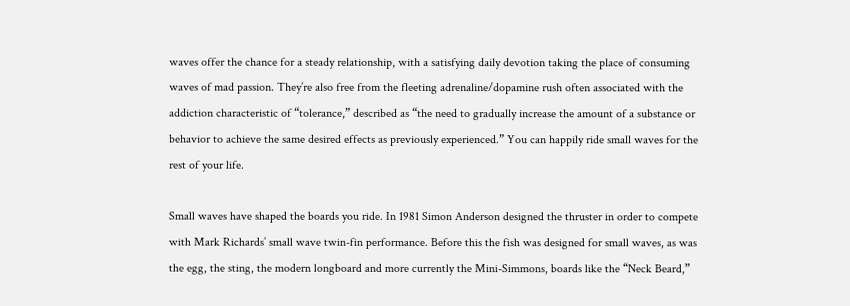waves offer the chance for a steady relationship, with a satisfying daily devotion taking the place of consuming waves of mad passion. They’re also free from the fleeting adrenaline/dopamine rush often associated with the addiction characteristic of “tolerance,” described as “the need to gradually increase the amount of a substance or behavior to achieve the same desired effects as previously experienced.” You can happily ride small waves for the rest of your life.

Small waves have shaped the boards you ride. In 1981 Simon Anderson designed the thruster in order to compete with Mark Richards’ small wave twin-fin performance. Before this the fish was designed for small waves, as was the egg, the sting, the modern longboard and more currently the Mini-Simmons, boards like the “Neck Beard,”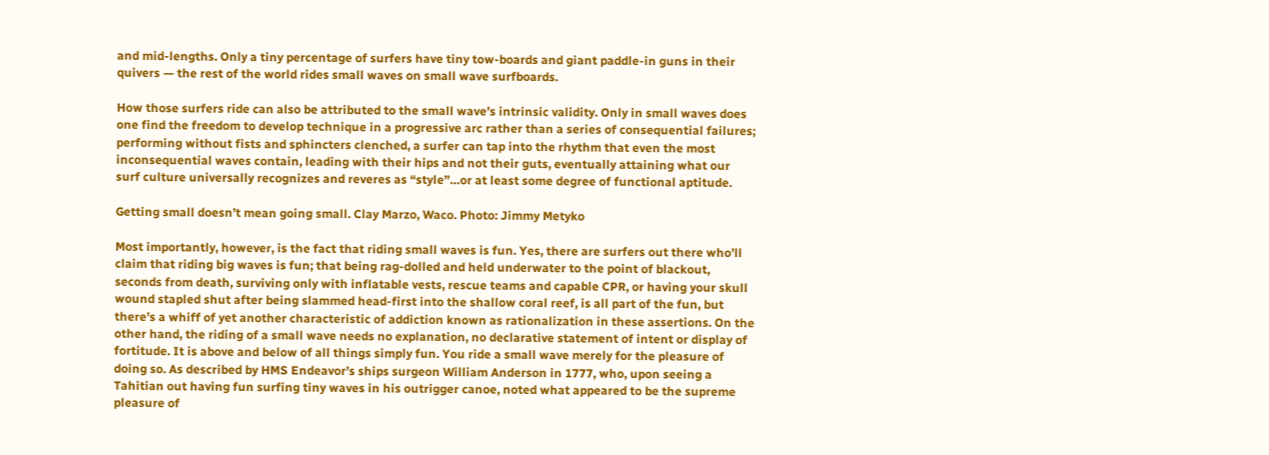and mid-lengths. Only a tiny percentage of surfers have tiny tow-boards and giant paddle-in guns in their quivers — the rest of the world rides small waves on small wave surfboards.

How those surfers ride can also be attributed to the small wave’s intrinsic validity. Only in small waves does one find the freedom to develop technique in a progressive arc rather than a series of consequential failures; performing without fists and sphincters clenched, a surfer can tap into the rhythm that even the most inconsequential waves contain, leading with their hips and not their guts, eventually attaining what our surf culture universally recognizes and reveres as “style”…or at least some degree of functional aptitude.

Getting small doesn’t mean going small. Clay Marzo, Waco. Photo: Jimmy Metyko

Most importantly, however, is the fact that riding small waves is fun. Yes, there are surfers out there who’ll claim that riding big waves is fun; that being rag-dolled and held underwater to the point of blackout, seconds from death, surviving only with inflatable vests, rescue teams and capable CPR, or having your skull wound stapled shut after being slammed head-first into the shallow coral reef, is all part of the fun, but there’s a whiff of yet another characteristic of addiction known as rationalization in these assertions. On the other hand, the riding of a small wave needs no explanation, no declarative statement of intent or display of fortitude. It is above and below of all things simply fun. You ride a small wave merely for the pleasure of doing so. As described by HMS Endeavor’s ships surgeon William Anderson in 1777, who, upon seeing a Tahitian out having fun surfing tiny waves in his outrigger canoe, noted what appeared to be the supreme pleasure of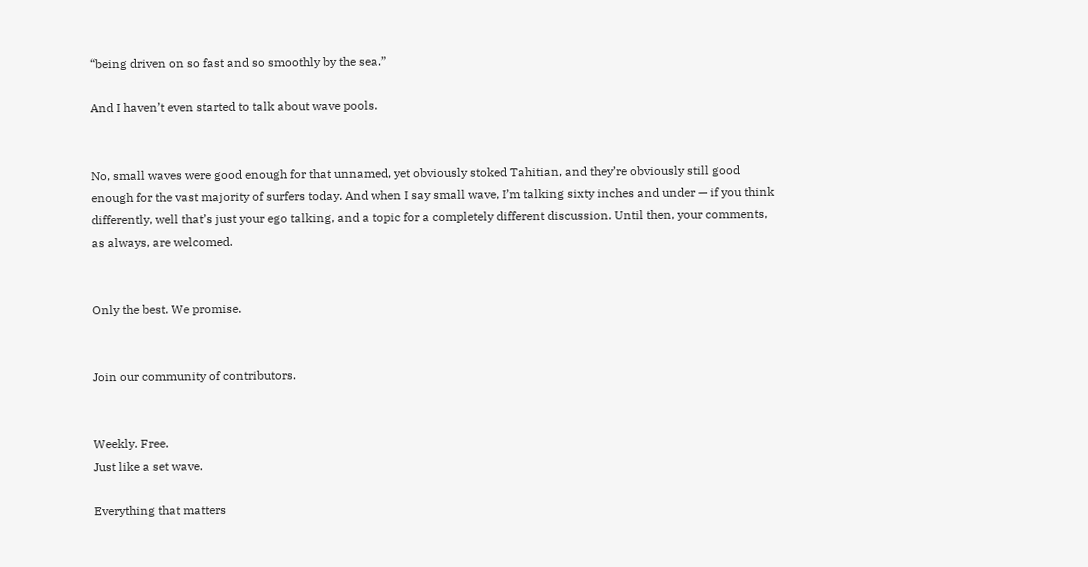“being driven on so fast and so smoothly by the sea.”

And I haven’t even started to talk about wave pools.


No, small waves were good enough for that unnamed, yet obviously stoked Tahitian, and they’re obviously still good enough for the vast majority of surfers today. And when I say small wave, I’m talking sixty inches and under — if you think differently, well that’s just your ego talking, and a topic for a completely different discussion. Until then, your comments, as always, are welcomed.


Only the best. We promise.


Join our community of contributors.


Weekly. Free.
Just like a set wave.

Everything that matters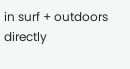in surf + outdoors
directly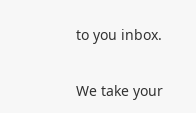to you inbox.

We take your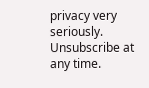privacy very seriously.
Unsubscribe at any time.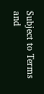Subject to Terms and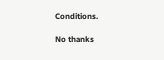Conditions.

No thanks